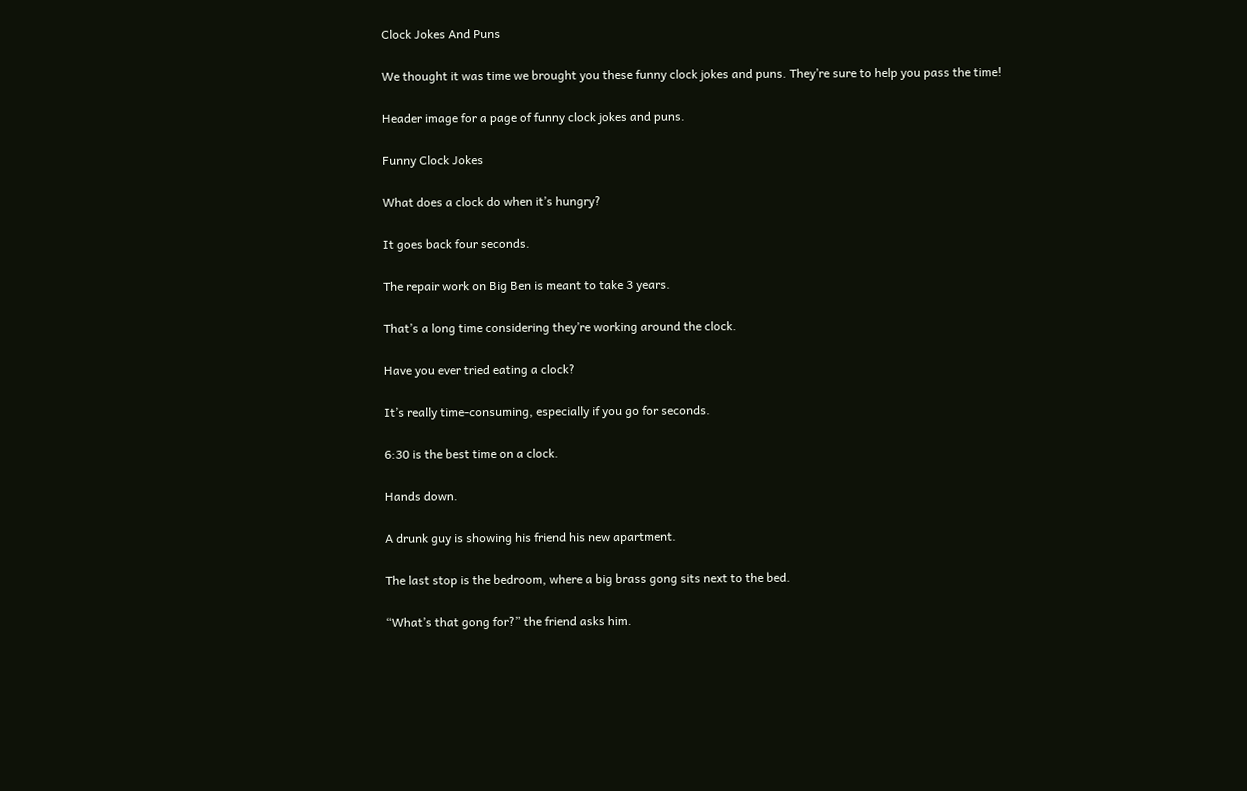Clock Jokes And Puns

We thought it was time we brought you these funny clock jokes and puns. They’re sure to help you pass the time!

Header image for a page of funny clock jokes and puns.

Funny Clock Jokes

What does a clock do when it’s hungry?

It goes back four seconds.

The repair work on Big Ben is meant to take 3 years.

That’s a long time considering they’re working around the clock.

Have you ever tried eating a clock?

It’s really time-consuming, especially if you go for seconds.

6:30 is the best time on a clock.

Hands down.

A drunk guy is showing his friend his new apartment.

The last stop is the bedroom, where a big brass gong sits next to the bed.

“What’s that gong for?” the friend asks him.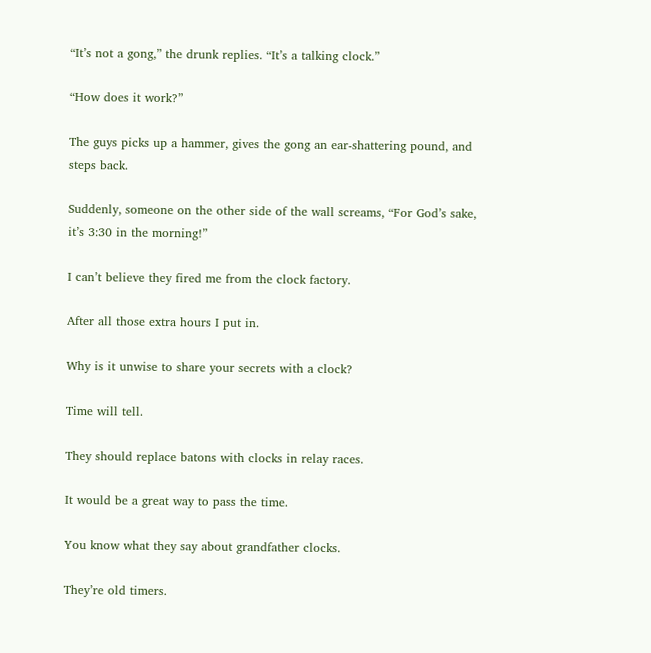“It’s not a gong,” the drunk replies. “It’s a talking clock.”

“How does it work?”

The guys picks up a hammer, gives the gong an ear-shattering pound, and steps back.

Suddenly, someone on the other side of the wall screams, “For God’s sake, it’s 3:30 in the morning!”

I can’t believe they fired me from the clock factory.

After all those extra hours I put in.

Why is it unwise to share your secrets with a clock?

Time will tell.

They should replace batons with clocks in relay races.

It would be a great way to pass the time.

You know what they say about grandfather clocks.

They’re old timers.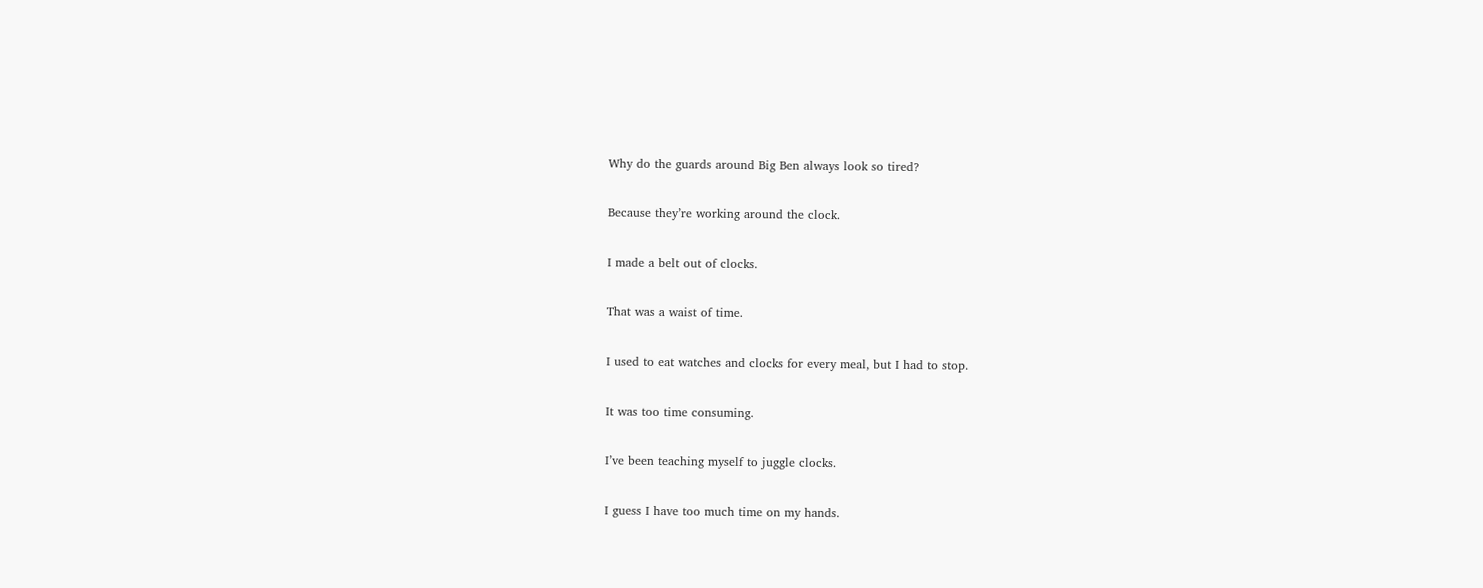Why do the guards around Big Ben always look so tired?

Because they’re working around the clock.

I made a belt out of clocks.

That was a waist of time.

I used to eat watches and clocks for every meal, but I had to stop.

It was too time consuming.

I’ve been teaching myself to juggle clocks.

I guess I have too much time on my hands.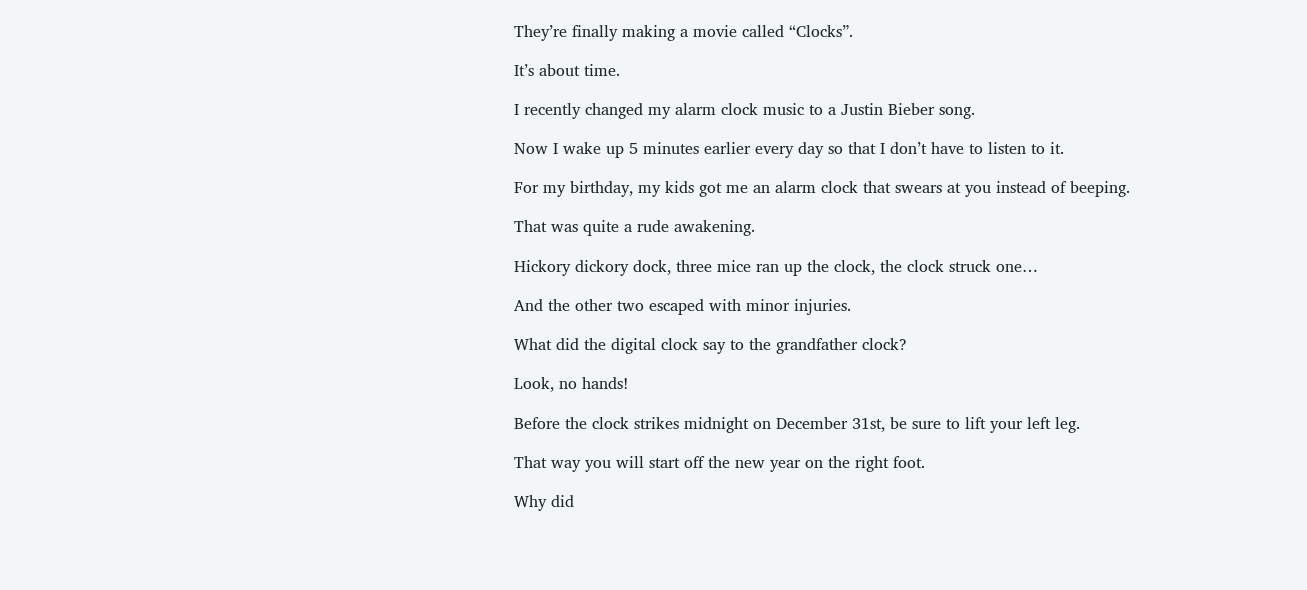They’re finally making a movie called “Clocks”.

It’s about time.

I recently changed my alarm clock music to a Justin Bieber song.

Now I wake up 5 minutes earlier every day so that I don’t have to listen to it.

For my birthday, my kids got me an alarm clock that swears at you instead of beeping.

That was quite a rude awakening.

Hickory dickory dock, three mice ran up the clock, the clock struck one…

And the other two escaped with minor injuries.

What did the digital clock say to the grandfather clock?

Look, no hands!

Before the clock strikes midnight on December 31st, be sure to lift your left leg.

That way you will start off the new year on the right foot.

Why did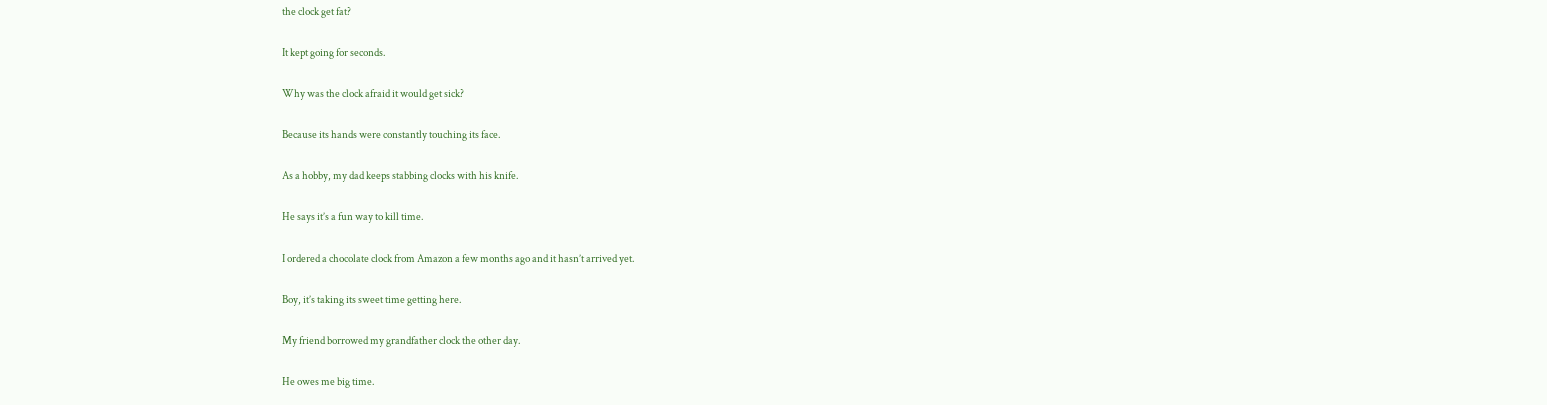the clock get fat?

It kept going for seconds.

Why was the clock afraid it would get sick?

Because its hands were constantly touching its face.

As a hobby, my dad keeps stabbing clocks with his knife.

He says it’s a fun way to kill time.

I ordered a chocolate clock from Amazon a few months ago and it hasn’t arrived yet.

Boy, it’s taking its sweet time getting here.

My friend borrowed my grandfather clock the other day.

He owes me big time.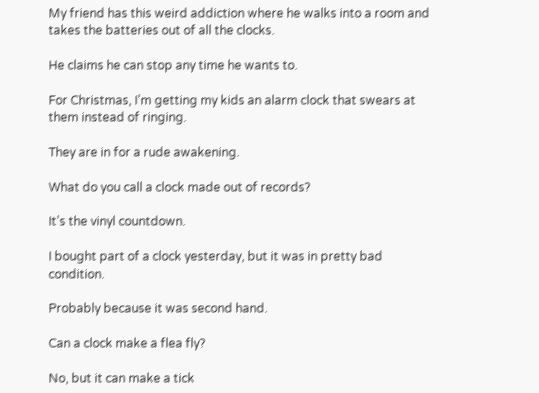My friend has this weird addiction where he walks into a room and takes the batteries out of all the clocks.

He claims he can stop any time he wants to.

For Christmas, I’m getting my kids an alarm clock that swears at them instead of ringing.

They are in for a rude awakening.

What do you call a clock made out of records?

It’s the vinyl countdown.

I bought part of a clock yesterday, but it was in pretty bad condition.

Probably because it was second hand.

Can a clock make a flea fly?

No, but it can make a tick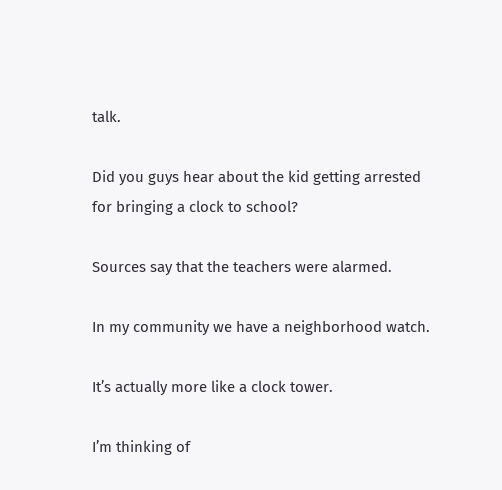talk.

Did you guys hear about the kid getting arrested for bringing a clock to school?

Sources say that the teachers were alarmed.

In my community we have a neighborhood watch.

It’s actually more like a clock tower.

I’m thinking of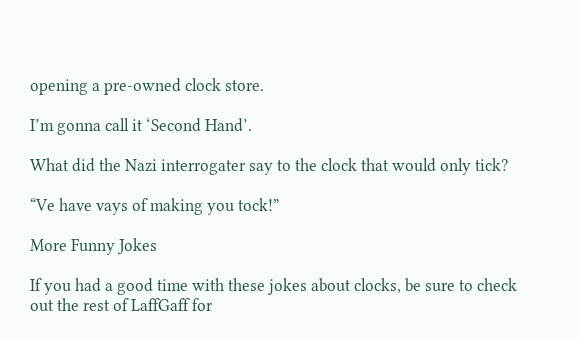opening a pre-owned clock store.

I’m gonna call it ‘Second Hand’.

What did the Nazi interrogater say to the clock that would only tick?

“Ve have vays of making you tock!”

More Funny Jokes

If you had a good time with these jokes about clocks, be sure to check out the rest of LaffGaff for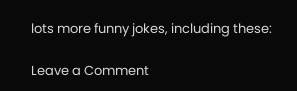lots more funny jokes, including these:

Leave a Comment